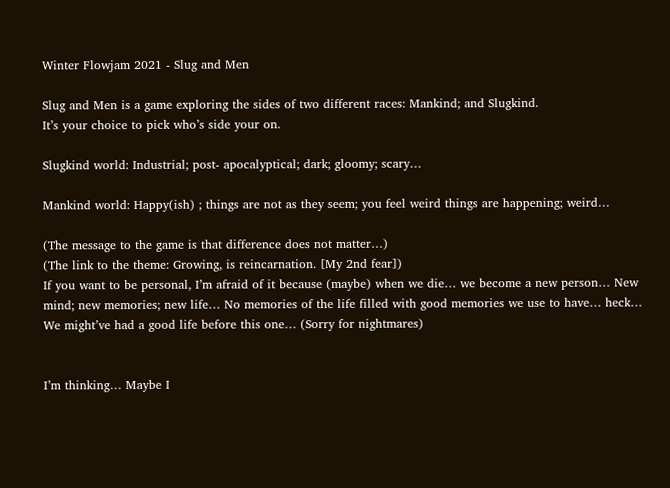Winter Flowjam 2021 - Slug and Men

Slug and Men is a game exploring the sides of two different races: Mankind; and Slugkind.
It’s your choice to pick who’s side your on.

Slugkind world: Industrial; post- apocalyptical; dark; gloomy; scary…

Mankind world: Happy(ish) ; things are not as they seem; you feel weird things are happening; weird…

(The message to the game is that difference does not matter…)
(The link to the theme: Growing, is reincarnation. [My 2nd fear])
If you want to be personal, I’m afraid of it because (maybe) when we die… we become a new person… New mind; new memories; new life… No memories of the life filled with good memories we use to have… heck… We might’ve had a good life before this one… (Sorry for nightmares)


I’m thinking… Maybe I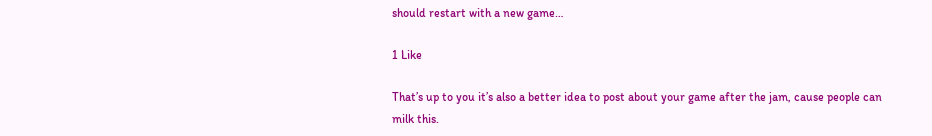should restart with a new game…

1 Like

That’s up to you it’s also a better idea to post about your game after the jam, cause people can milk this.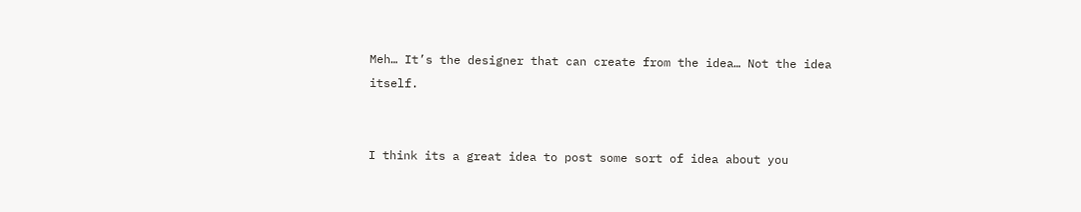Meh… It’s the designer that can create from the idea… Not the idea itself.


I think its a great idea to post some sort of idea about you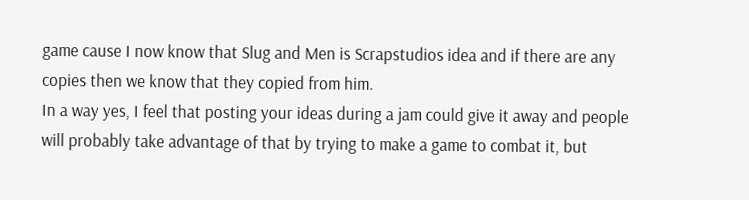game cause I now know that Slug and Men is Scrapstudios idea and if there are any copies then we know that they copied from him.
In a way yes, I feel that posting your ideas during a jam could give it away and people will probably take advantage of that by trying to make a game to combat it, but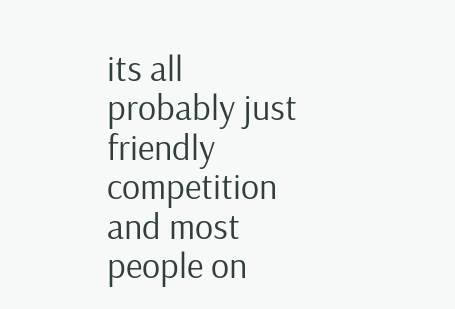its all probably just friendly competition and most people on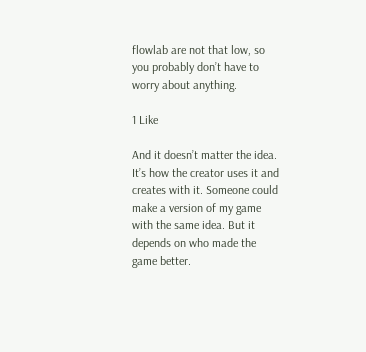flowlab are not that low, so you probably don’t have to worry about anything.

1 Like

And it doesn’t matter the idea. It’s how the creator uses it and creates with it. Someone could make a version of my game with the same idea. But it depends on who made the game better.